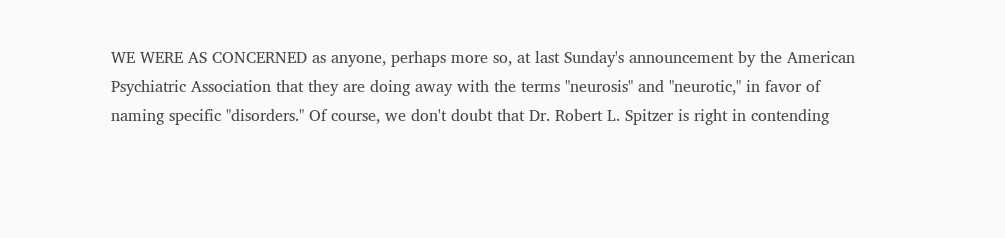WE WERE AS CONCERNED as anyone, perhaps more so, at last Sunday's announcement by the American Psychiatric Association that they are doing away with the terms "neurosis" and "neurotic," in favor of naming specific "disorders." Of course, we don't doubt that Dr. Robert L. Spitzer is right in contending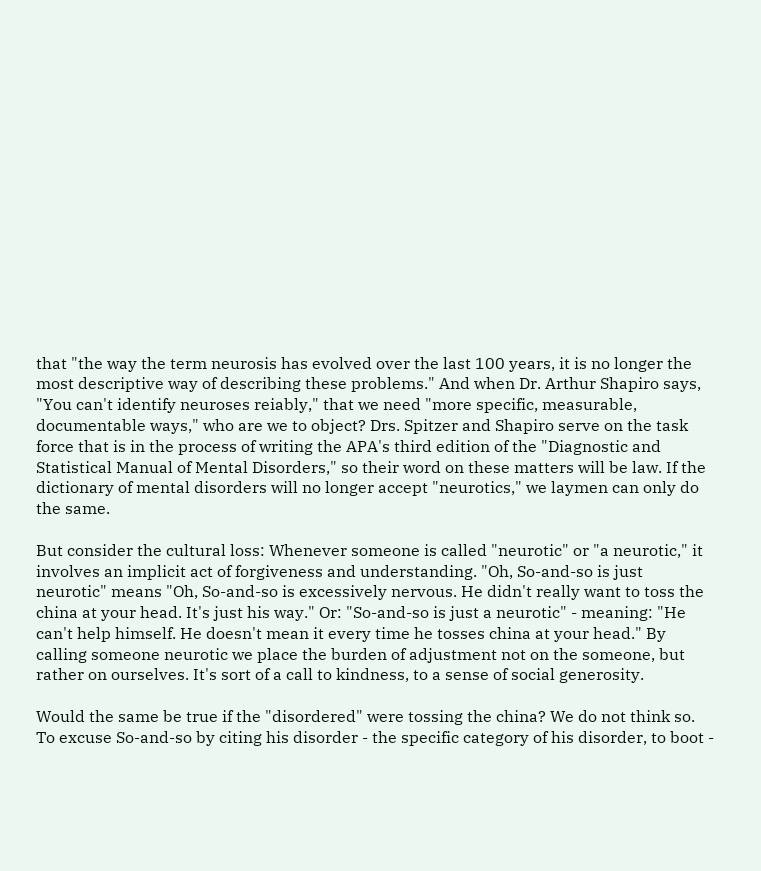that "the way the term neurosis has evolved over the last 100 years, it is no longer the most descriptive way of describing these problems." And when Dr. Arthur Shapiro says, "You can't identify neuroses reiably," that we need "more specific, measurable, documentable ways," who are we to object? Drs. Spitzer and Shapiro serve on the task force that is in the process of writing the APA's third edition of the "Diagnostic and Statistical Manual of Mental Disorders," so their word on these matters will be law. If the dictionary of mental disorders will no longer accept "neurotics," we laymen can only do the same.

But consider the cultural loss: Whenever someone is called "neurotic" or "a neurotic," it involves an implicit act of forgiveness and understanding. "Oh, So-and-so is just neurotic" means "Oh, So-and-so is excessively nervous. He didn't really want to toss the china at your head. It's just his way." Or: "So-and-so is just a neurotic" - meaning: "He can't help himself. He doesn't mean it every time he tosses china at your head." By calling someone neurotic we place the burden of adjustment not on the someone, but rather on ourselves. It's sort of a call to kindness, to a sense of social generosity.

Would the same be true if the "disordered" were tossing the china? We do not think so. To excuse So-and-so by citing his disorder - the specific category of his disorder, to boot -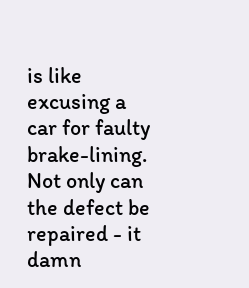is like excusing a car for faulty brake-lining. Not only can the defect be repaired - it damn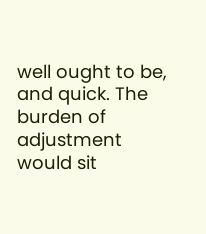well ought to be, and quick. The burden of adjustment would sit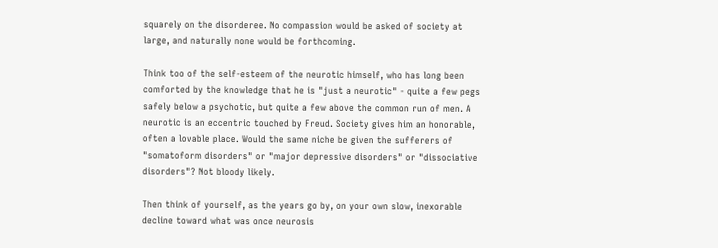squarely on the disorderee. No compassion would be asked of society at large, and naturally none would be forthcoming.

Think too of the self-esteem of the neurotic himself, who has long been comforted by the knowledge that he is "just a neurotic" - quite a few pegs safely below a psychotic, but quite a few above the common run of men. A neurotic is an eccentric touched by Freud. Society gives him an honorable, often a lovable place. Would the same niche be given the sufferers of "somatoform disorders" or "major depressive disorders" or "dissociative disorders"? Not bloody likely.

Then think of yourself, as the years go by, on your own slow, inexorable decline toward what was once neurosis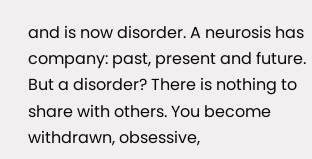and is now disorder. A neurosis has company: past, present and future. But a disorder? There is nothing to share with others. You become withdrawn, obsessive,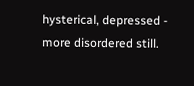hysterical, depressed - more disordered still.